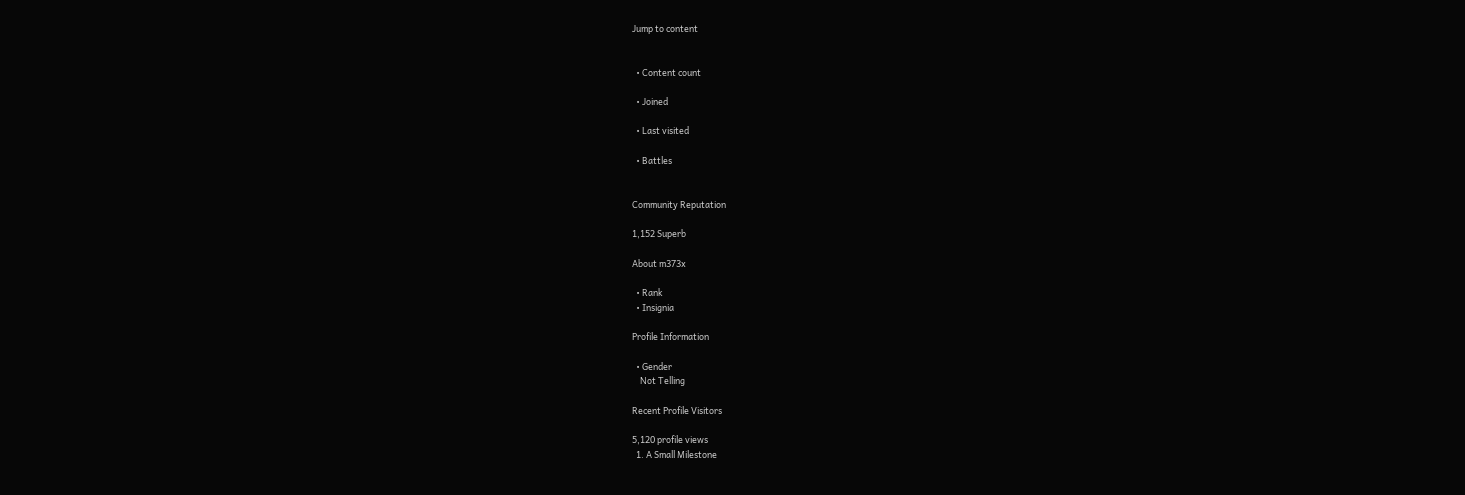Jump to content


  • Content count

  • Joined

  • Last visited

  • Battles


Community Reputation

1,152 Superb

About m373x

  • Rank
  • Insignia

Profile Information

  • Gender
    Not Telling

Recent Profile Visitors

5,120 profile views
  1. A Small Milestone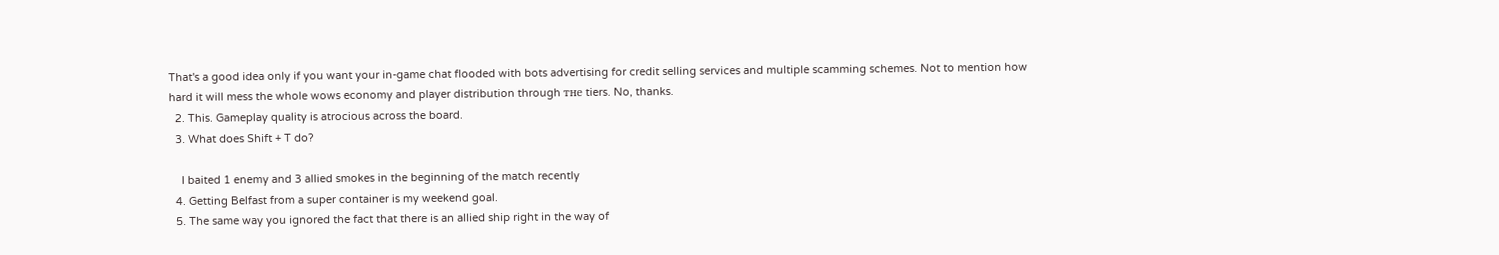That's a good idea only if you want your in-game chat flooded with bots advertising for credit selling services and multiple scamming schemes. Not to mention how hard it will mess the whole wows economy and player distribution through тне tiers. No, thanks.
  2. This. Gameplay quality is atrocious across the board.
  3. What does Shift + T do?

    I baited 1 enemy and 3 allied smokes in the beginning of the match recently
  4. Getting Belfast from a super container is my weekend goal.
  5. The same way you ignored the fact that there is an allied ship right in the way of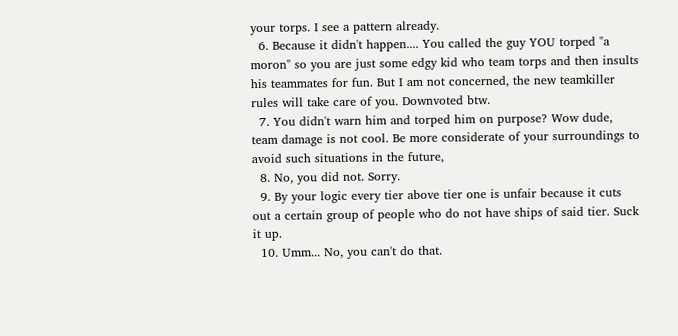your torps. I see a pattern already.
  6. Because it didn't happen.... You called the guy YOU torped "a moron" so you are just some edgy kid who team torps and then insults his teammates for fun. But I am not concerned, the new teamkiller rules will take care of you. Downvoted btw.
  7. You didn't warn him and torped him on purpose? Wow dude, team damage is not cool. Be more considerate of your surroundings to avoid such situations in the future,
  8. No, you did not. Sorry.
  9. By your logic every tier above tier one is unfair because it cuts out a certain group of people who do not have ships of said tier. Suck it up.
  10. Umm... No, you can't do that.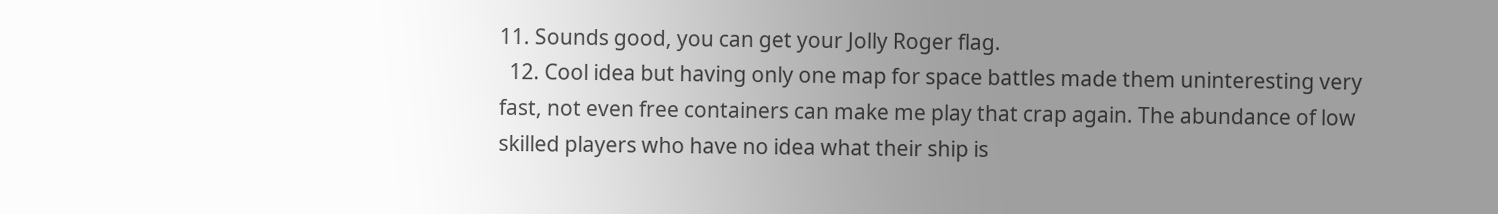11. Sounds good, you can get your Jolly Roger flag.
  12. Cool idea but having only one map for space battles made them uninteresting very fast, not even free containers can make me play that crap again. The abundance of low skilled players who have no idea what their ship is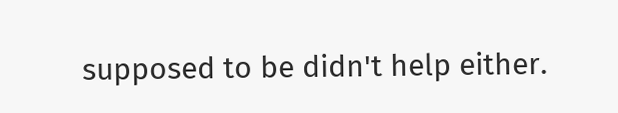supposed to be didn't help either.